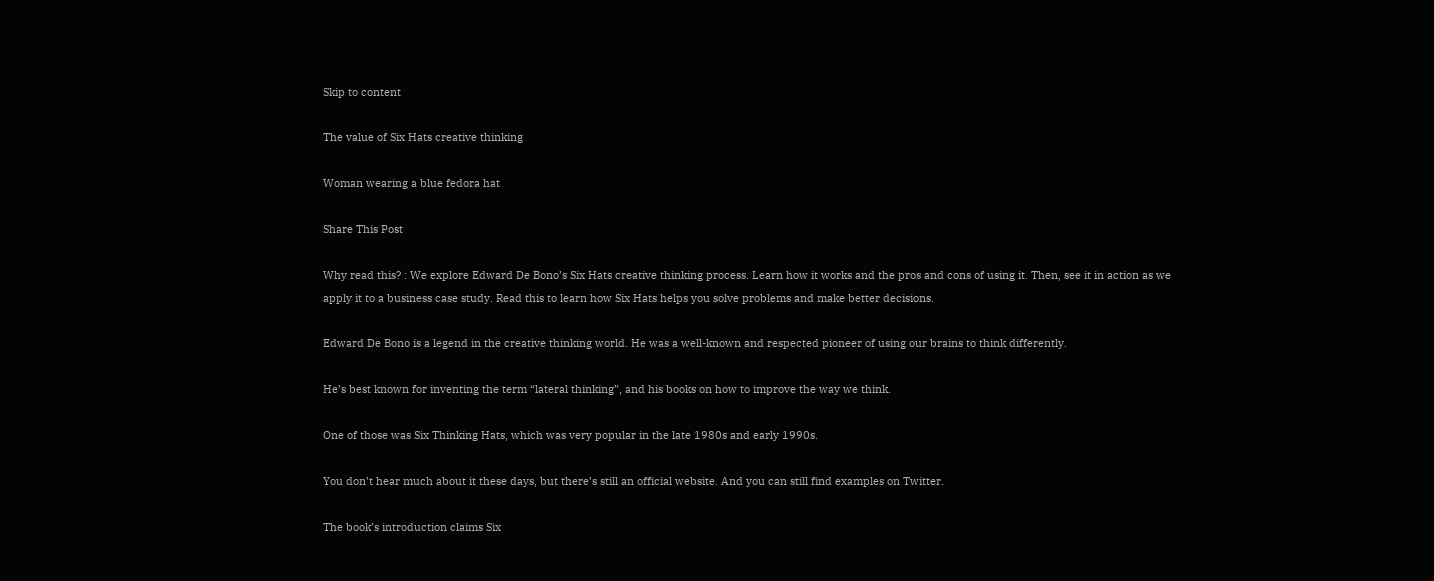Skip to content

The value of Six Hats creative thinking

Woman wearing a blue fedora hat

Share This Post

Why read this? : We explore Edward De Bono’s Six Hats creative thinking process. Learn how it works and the pros and cons of using it. Then, see it in action as we apply it to a business case study. Read this to learn how Six Hats helps you solve problems and make better decisions.

Edward De Bono is a legend in the creative thinking world. He was a well-known and respected pioneer of using our brains to think differently.

He’s best known for inventing the term “lateral thinking”, and his books on how to improve the way we think.

One of those was Six Thinking Hats, which was very popular in the late 1980s and early 1990s.

You don’t hear much about it these days, but there’s still an official website. And you can still find examples on Twitter.

The book’s introduction claims Six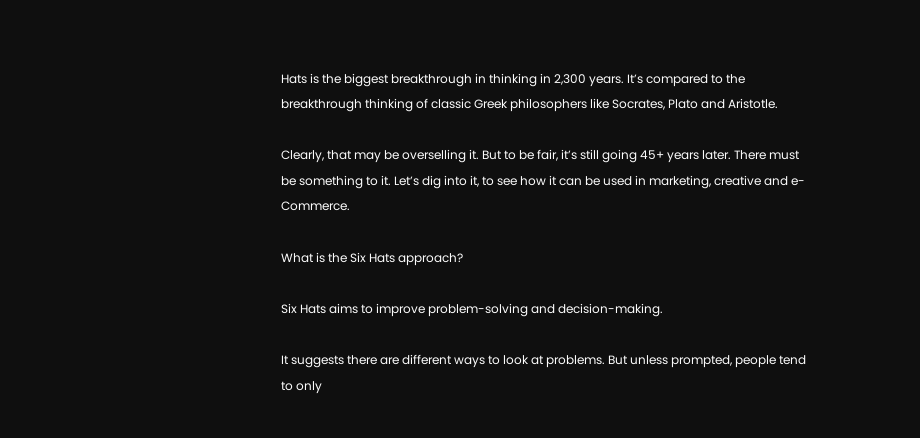Hats is the biggest breakthrough in thinking in 2,300 years. It’s compared to the breakthrough thinking of classic Greek philosophers like Socrates, Plato and Aristotle.

Clearly, that may be overselling it. But to be fair, it’s still going 45+ years later. There must be something to it. Let’s dig into it, to see how it can be used in marketing, creative and e-Commerce.

What is the Six Hats approach?

Six Hats aims to improve problem-solving and decision-making.

It suggests there are different ways to look at problems. But unless prompted, people tend to only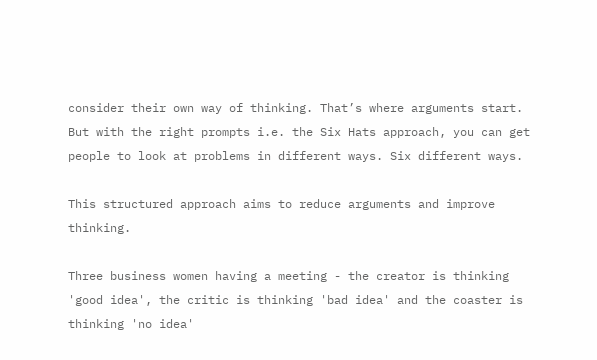consider their own way of thinking. That’s where arguments start. But with the right prompts i.e. the Six Hats approach, you can get people to look at problems in different ways. Six different ways.

This structured approach aims to reduce arguments and improve thinking.

Three business women having a meeting - the creator is thinking 'good idea', the critic is thinking 'bad idea' and the coaster is thinking 'no idea'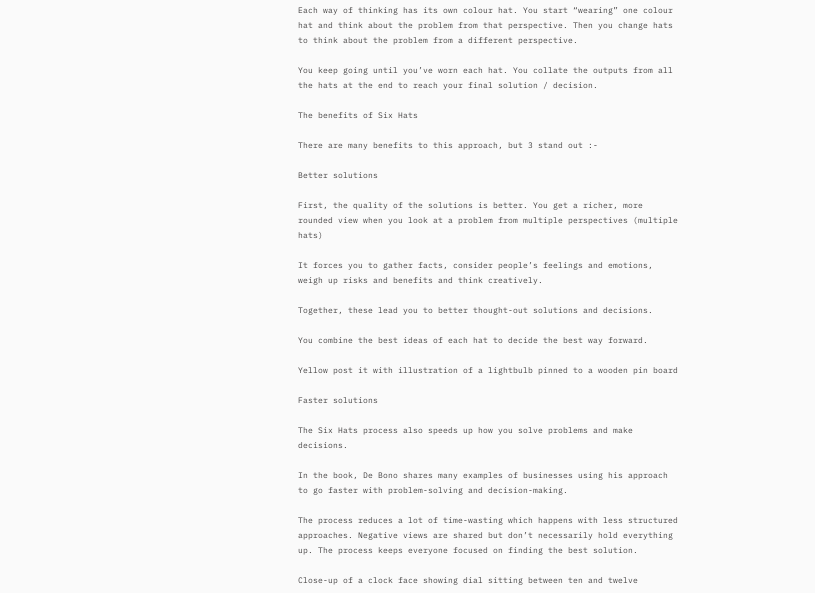Each way of thinking has its own colour hat. You start “wearing” one colour hat and think about the problem from that perspective. Then you change hats to think about the problem from a different perspective.

You keep going until you’ve worn each hat. You collate the outputs from all the hats at the end to reach your final solution / decision.

The benefits of Six Hats

There are many benefits to this approach, but 3 stand out :-

Better solutions

First, the quality of the solutions is better. You get a richer, more rounded view when you look at a problem from multiple perspectives (multiple hats)

It forces you to gather facts, consider people’s feelings and emotions, weigh up risks and benefits and think creatively.

Together, these lead you to better thought-out solutions and decisions.

You combine the best ideas of each hat to decide the best way forward.

Yellow post it with illustration of a lightbulb pinned to a wooden pin board

Faster solutions

The Six Hats process also speeds up how you solve problems and make decisions.

In the book, De Bono shares many examples of businesses using his approach to go faster with problem-solving and decision-making.

The process reduces a lot of time-wasting which happens with less structured approaches. Negative views are shared but don’t necessarily hold everything up. The process keeps everyone focused on finding the best solution.

Close-up of a clock face showing dial sitting between ten and twelve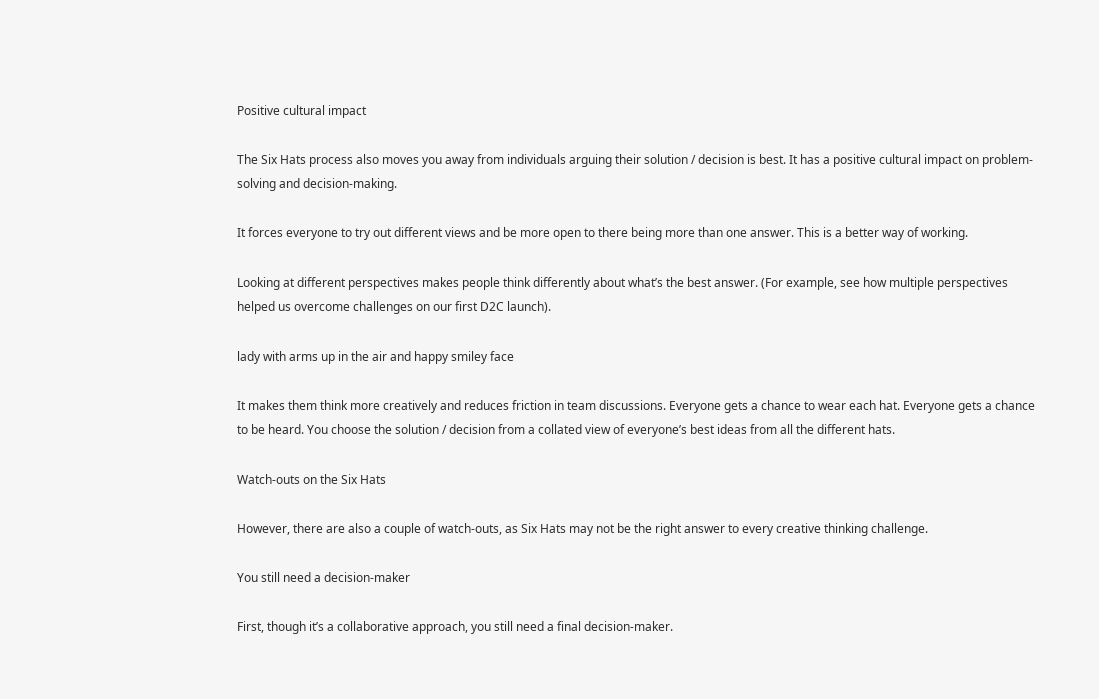Positive cultural impact

The Six Hats process also moves you away from individuals arguing their solution / decision is best. It has a positive cultural impact on problem-solving and decision-making.

It forces everyone to try out different views and be more open to there being more than one answer. This is a better way of working.

Looking at different perspectives makes people think differently about what’s the best answer. (For example, see how multiple perspectives helped us overcome challenges on our first D2C launch).

lady with arms up in the air and happy smiley face

It makes them think more creatively and reduces friction in team discussions. Everyone gets a chance to wear each hat. Everyone gets a chance to be heard. You choose the solution / decision from a collated view of everyone’s best ideas from all the different hats.

Watch-outs on the Six Hats

However, there are also a couple of watch-outs, as Six Hats may not be the right answer to every creative thinking challenge.

You still need a decision-maker

First, though it’s a collaborative approach, you still need a final decision-maker.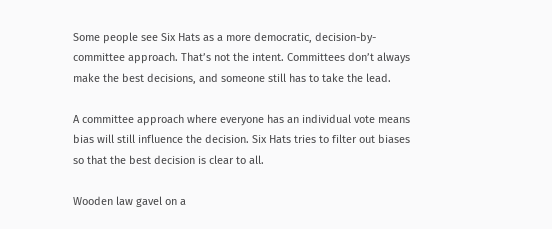Some people see Six Hats as a more democratic, decision-by-committee approach. That’s not the intent. Committees don’t always make the best decisions, and someone still has to take the lead.

A committee approach where everyone has an individual vote means bias will still influence the decision. Six Hats tries to filter out biases so that the best decision is clear to all.

Wooden law gavel on a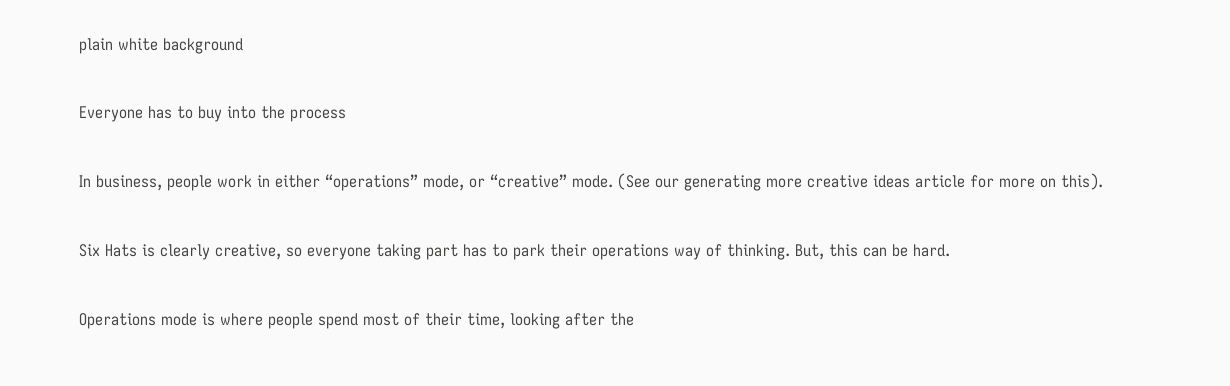plain white background

Everyone has to buy into the process

In business, people work in either “operations” mode, or “creative” mode. (See our generating more creative ideas article for more on this).

Six Hats is clearly creative, so everyone taking part has to park their operations way of thinking. But, this can be hard.

Operations mode is where people spend most of their time, looking after the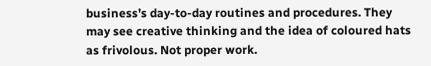business’s day-to-day routines and procedures. They may see creative thinking and the idea of coloured hats as frivolous. Not proper work.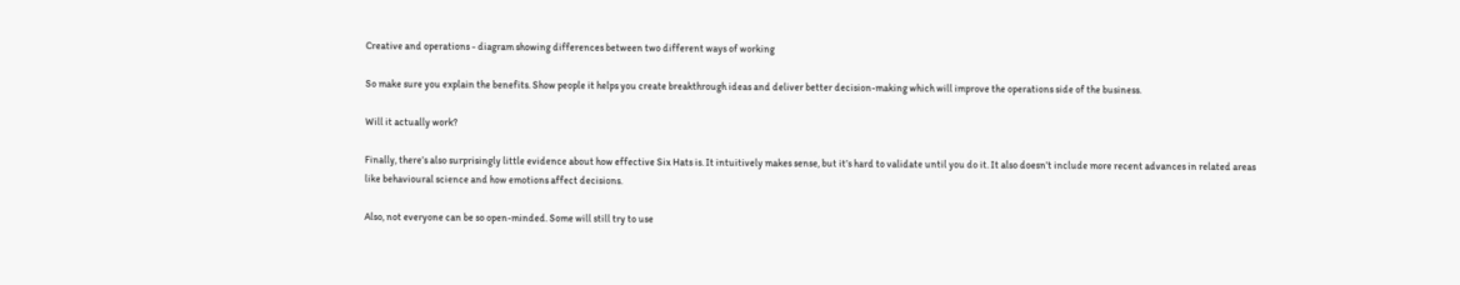Creative and operations - diagram showing differences between two different ways of working

So make sure you explain the benefits. Show people it helps you create breakthrough ideas and deliver better decision-making which will improve the operations side of the business.

Will it actually work?

Finally, there’s also surprisingly little evidence about how effective Six Hats is. It intuitively makes sense, but it’s hard to validate until you do it. It also doesn’t include more recent advances in related areas like behavioural science and how emotions affect decisions.

Also, not everyone can be so open-minded. Some will still try to use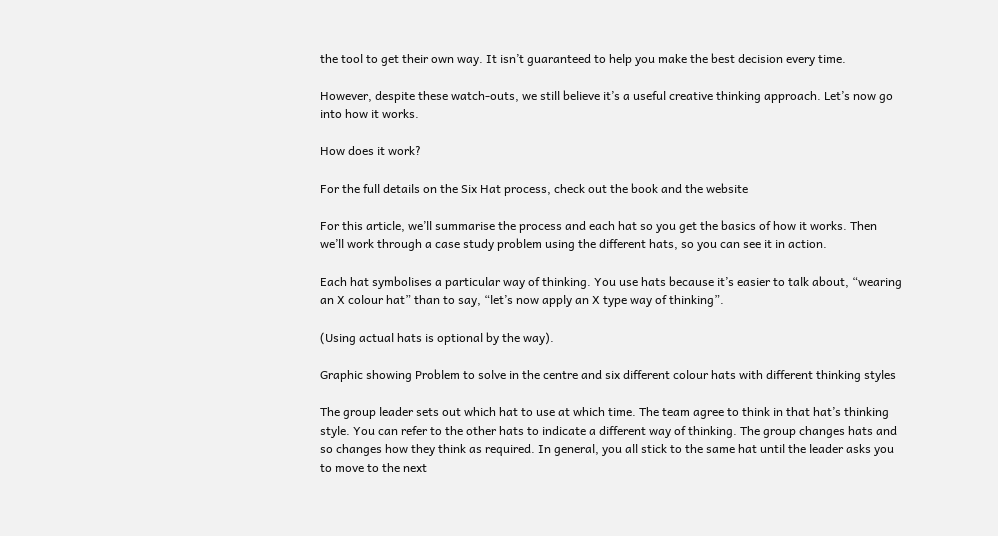the tool to get their own way. It isn’t guaranteed to help you make the best decision every time.

However, despite these watch-outs, we still believe it’s a useful creative thinking approach. Let’s now go into how it works.

How does it work?

For the full details on the Six Hat process, check out the book and the website

For this article, we’ll summarise the process and each hat so you get the basics of how it works. Then we’ll work through a case study problem using the different hats, so you can see it in action.

Each hat symbolises a particular way of thinking. You use hats because it’s easier to talk about, “wearing an X colour hat” than to say, “let’s now apply an X type way of thinking”.

(Using actual hats is optional by the way).

Graphic showing Problem to solve in the centre and six different colour hats with different thinking styles

The group leader sets out which hat to use at which time. The team agree to think in that hat’s thinking style. You can refer to the other hats to indicate a different way of thinking. The group changes hats and so changes how they think as required. In general, you all stick to the same hat until the leader asks you to move to the next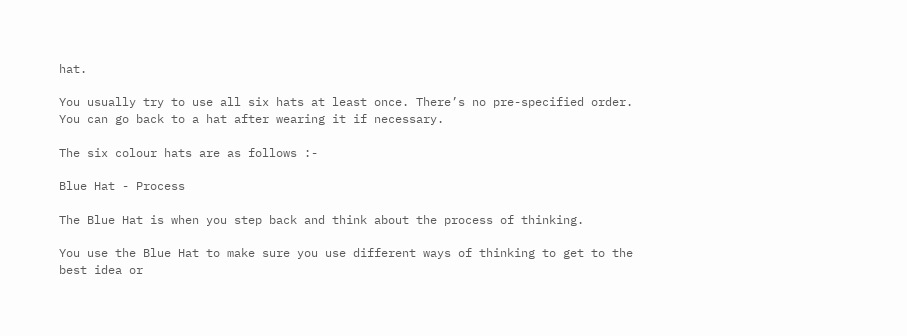hat.

You usually try to use all six hats at least once. There’s no pre-specified order. You can go back to a hat after wearing it if necessary.

The six colour hats are as follows :-

Blue Hat - Process

The Blue Hat is when you step back and think about the process of thinking.

You use the Blue Hat to make sure you use different ways of thinking to get to the best idea or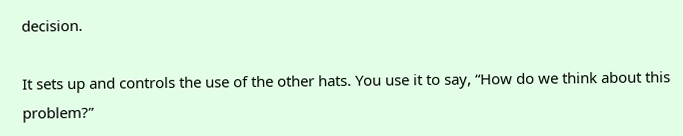decision.

It sets up and controls the use of the other hats. You use it to say, “How do we think about this problem?”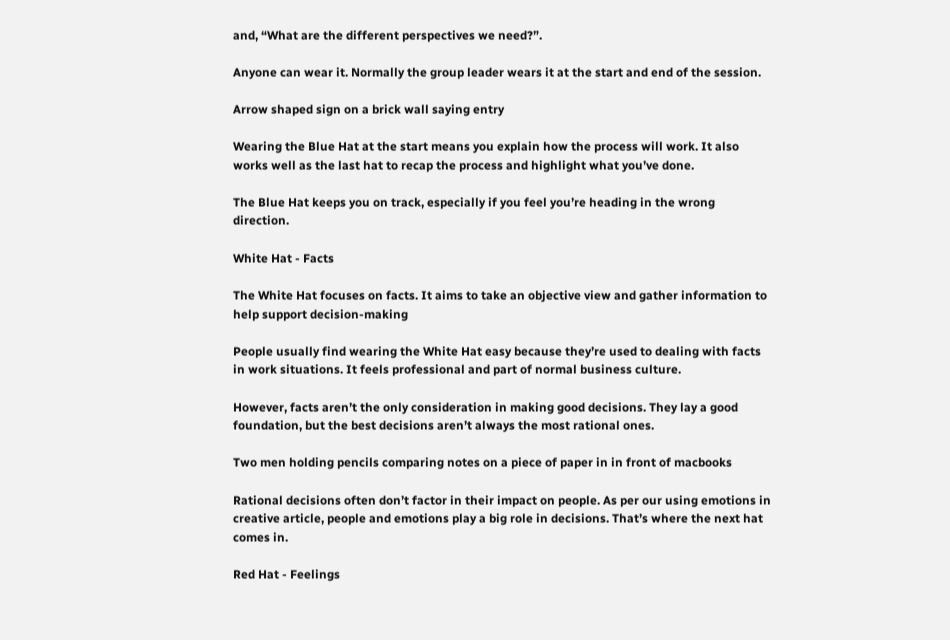and, “What are the different perspectives we need?”.

Anyone can wear it. Normally the group leader wears it at the start and end of the session.

Arrow shaped sign on a brick wall saying entry

Wearing the Blue Hat at the start means you explain how the process will work. It also works well as the last hat to recap the process and highlight what you’ve done.

The Blue Hat keeps you on track, especially if you feel you’re heading in the wrong direction.

White Hat - Facts

The White Hat focuses on facts. It aims to take an objective view and gather information to help support decision-making

People usually find wearing the White Hat easy because they’re used to dealing with facts in work situations. It feels professional and part of normal business culture.

However, facts aren’t the only consideration in making good decisions. They lay a good foundation, but the best decisions aren’t always the most rational ones.

Two men holding pencils comparing notes on a piece of paper in in front of macbooks

Rational decisions often don’t factor in their impact on people. As per our using emotions in creative article, people and emotions play a big role in decisions. That’s where the next hat comes in.

Red Hat - Feelings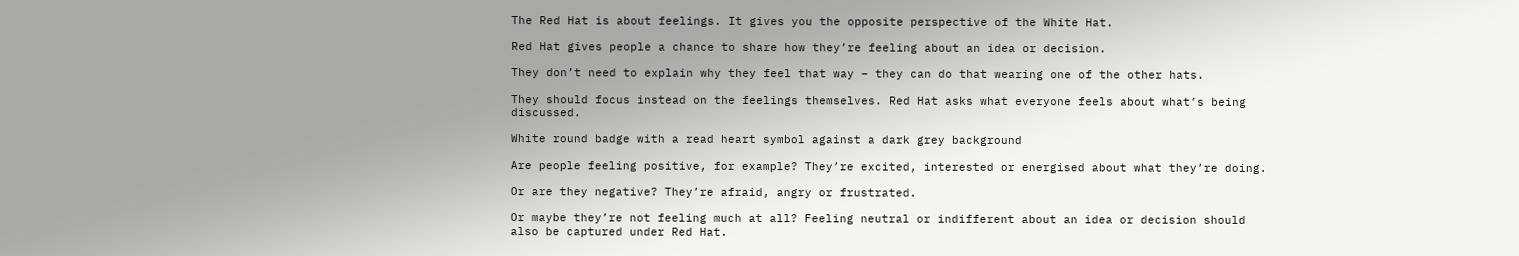The Red Hat is about feelings. It gives you the opposite perspective of the White Hat.

Red Hat gives people a chance to share how they’re feeling about an idea or decision.

They don’t need to explain why they feel that way – they can do that wearing one of the other hats.

They should focus instead on the feelings themselves. Red Hat asks what everyone feels about what’s being discussed.

White round badge with a read heart symbol against a dark grey background

Are people feeling positive, for example? They’re excited, interested or energised about what they’re doing.

Or are they negative? They’re afraid, angry or frustrated.

Or maybe they’re not feeling much at all? Feeling neutral or indifferent about an idea or decision should also be captured under Red Hat.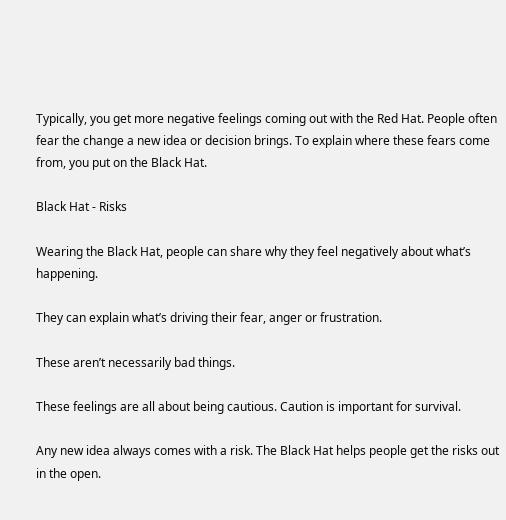Typically, you get more negative feelings coming out with the Red Hat. People often fear the change a new idea or decision brings. To explain where these fears come from, you put on the Black Hat.

Black Hat - Risks

Wearing the Black Hat, people can share why they feel negatively about what’s happening.

They can explain what’s driving their fear, anger or frustration.

These aren’t necessarily bad things.

These feelings are all about being cautious. Caution is important for survival.

Any new idea always comes with a risk. The Black Hat helps people get the risks out in the open.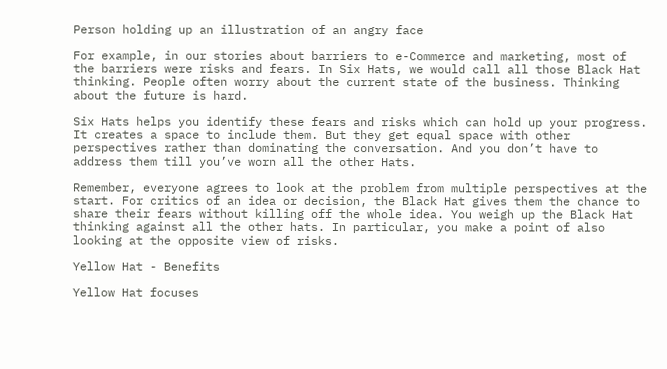Person holding up an illustration of an angry face

For example, in our stories about barriers to e-Commerce and marketing, most of the barriers were risks and fears. In Six Hats, we would call all those Black Hat thinking. People often worry about the current state of the business. Thinking about the future is hard.

Six Hats helps you identify these fears and risks which can hold up your progress. It creates a space to include them. But they get equal space with other perspectives rather than dominating the conversation. And you don’t have to address them till you’ve worn all the other Hats.

Remember, everyone agrees to look at the problem from multiple perspectives at the start. For critics of an idea or decision, the Black Hat gives them the chance to share their fears without killing off the whole idea. You weigh up the Black Hat thinking against all the other hats. In particular, you make a point of also looking at the opposite view of risks.

Yellow Hat - Benefits

Yellow Hat focuses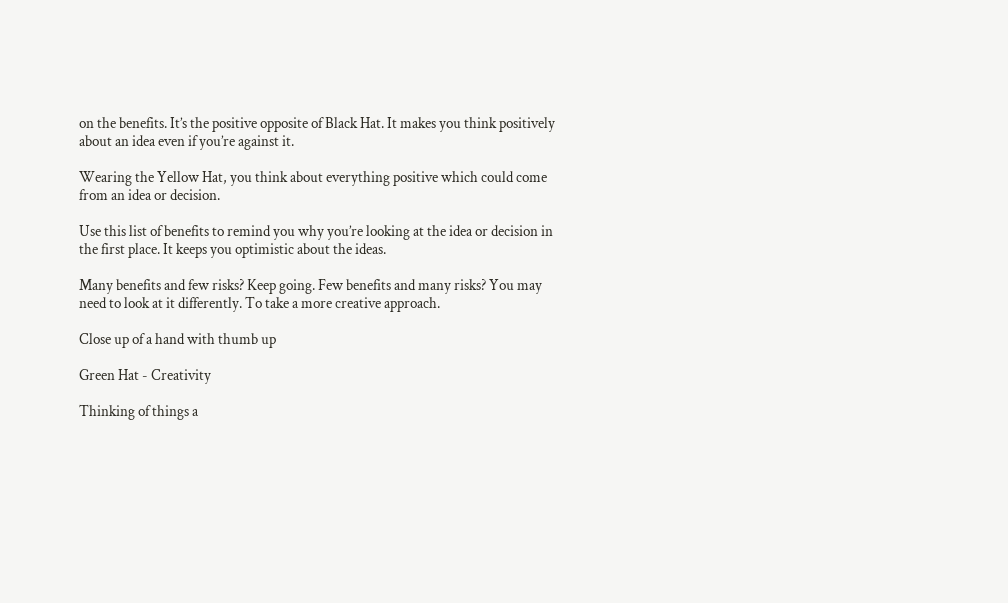on the benefits. It’s the positive opposite of Black Hat. It makes you think positively about an idea even if you’re against it.

Wearing the Yellow Hat, you think about everything positive which could come from an idea or decision.

Use this list of benefits to remind you why you’re looking at the idea or decision in the first place. It keeps you optimistic about the ideas.

Many benefits and few risks? Keep going. Few benefits and many risks? You may need to look at it differently. To take a more creative approach.

Close up of a hand with thumb up

Green Hat - Creativity

Thinking of things a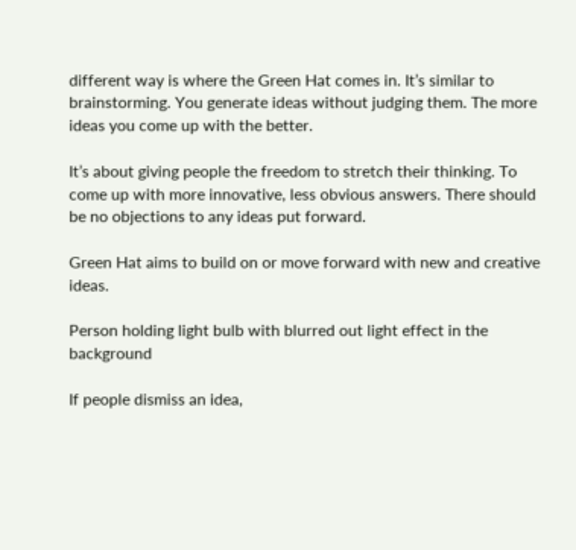different way is where the Green Hat comes in. It’s similar to brainstorming. You generate ideas without judging them. The more ideas you come up with the better.

It’s about giving people the freedom to stretch their thinking. To come up with more innovative, less obvious answers. There should be no objections to any ideas put forward.

Green Hat aims to build on or move forward with new and creative ideas.

Person holding light bulb with blurred out light effect in the background

If people dismiss an idea,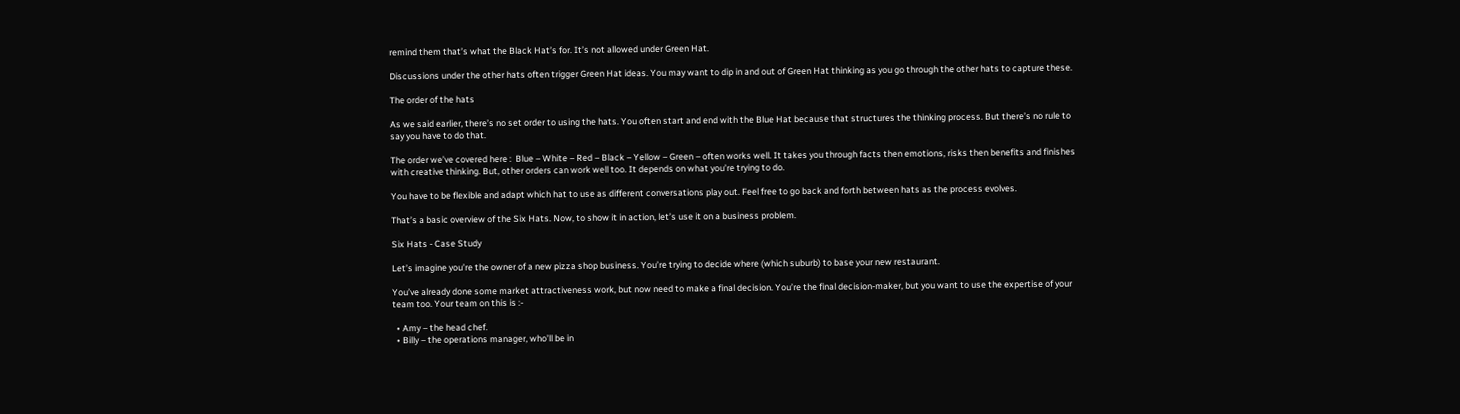remind them that’s what the Black Hat’s for. It’s not allowed under Green Hat.

Discussions under the other hats often trigger Green Hat ideas. You may want to dip in and out of Green Hat thinking as you go through the other hats to capture these.

The order of the hats

As we said earlier, there’s no set order to using the hats. You often start and end with the Blue Hat because that structures the thinking process. But there’s no rule to say you have to do that.

The order we’ve covered here :  Blue – White – Red – Black – Yellow – Green – often works well. It takes you through facts then emotions, risks then benefits and finishes with creative thinking. But, other orders can work well too. It depends on what you’re trying to do.

You have to be flexible and adapt which hat to use as different conversations play out. Feel free to go back and forth between hats as the process evolves.

That’s a basic overview of the Six Hats. Now, to show it in action, let’s use it on a business problem.

Six Hats - Case Study

Let’s imagine you’re the owner of a new pizza shop business. You’re trying to decide where (which suburb) to base your new restaurant.

You’ve already done some market attractiveness work, but now need to make a final decision. You’re the final decision-maker, but you want to use the expertise of your team too. Your team on this is :-

  • Amy – the head chef.
  • Billy – the operations manager, who’ll be in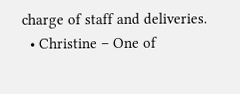charge of staff and deliveries.
  • Christine – One of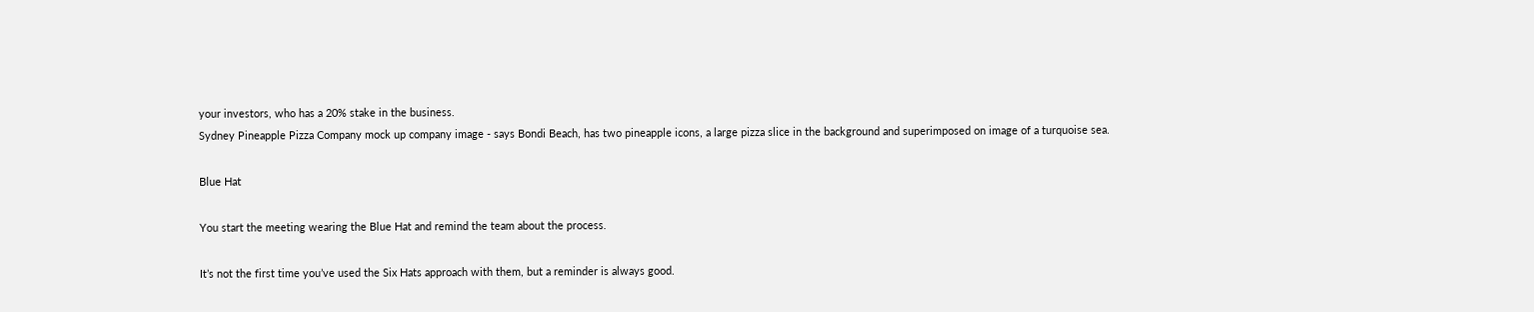your investors, who has a 20% stake in the business.
Sydney Pineapple Pizza Company mock up company image - says Bondi Beach, has two pineapple icons, a large pizza slice in the background and superimposed on image of a turquoise sea.

Blue Hat

You start the meeting wearing the Blue Hat and remind the team about the process.

It’s not the first time you’ve used the Six Hats approach with them, but a reminder is always good.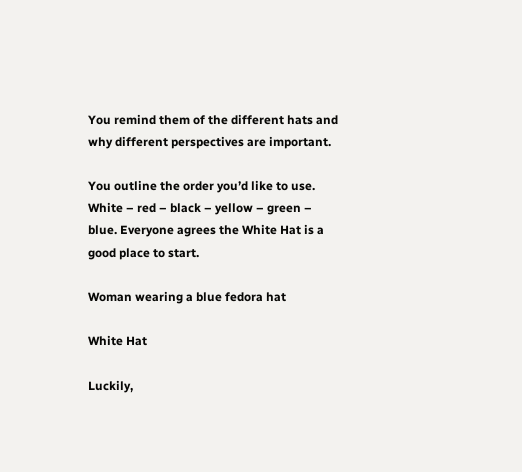You remind them of the different hats and why different perspectives are important.

You outline the order you’d like to use. White – red – black – yellow – green – blue. Everyone agrees the White Hat is a good place to start.

Woman wearing a blue fedora hat

White Hat

Luckily,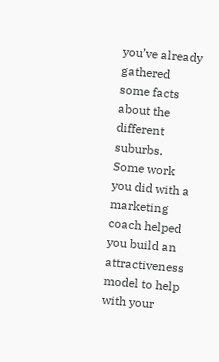you’ve already gathered some facts about the different suburbs. Some work you did with a marketing coach helped you build an attractiveness model to help with your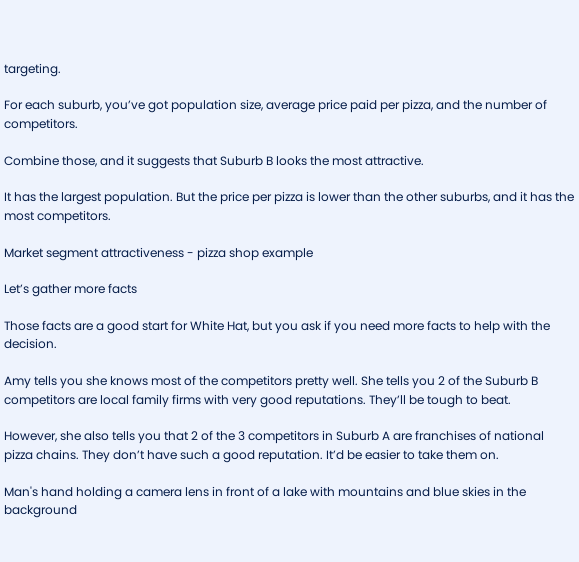targeting.

For each suburb, you’ve got population size, average price paid per pizza, and the number of competitors.

Combine those, and it suggests that Suburb B looks the most attractive.

It has the largest population. But the price per pizza is lower than the other suburbs, and it has the most competitors.

Market segment attractiveness - pizza shop example

Let’s gather more facts

Those facts are a good start for White Hat, but you ask if you need more facts to help with the decision.

Amy tells you she knows most of the competitors pretty well. She tells you 2 of the Suburb B competitors are local family firms with very good reputations. They’ll be tough to beat.

However, she also tells you that 2 of the 3 competitors in Suburb A are franchises of national pizza chains. They don’t have such a good reputation. It’d be easier to take them on.

Man's hand holding a camera lens in front of a lake with mountains and blue skies in the background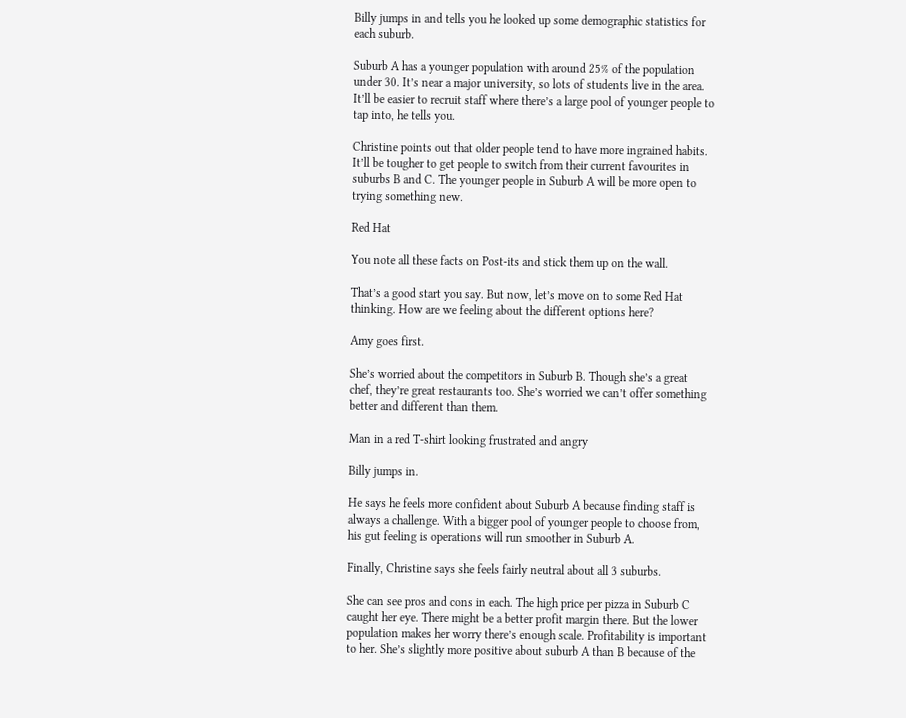Billy jumps in and tells you he looked up some demographic statistics for each suburb.

Suburb A has a younger population with around 25% of the population under 30. It’s near a major university, so lots of students live in the area. It’ll be easier to recruit staff where there’s a large pool of younger people to tap into, he tells you.

Christine points out that older people tend to have more ingrained habits. It’ll be tougher to get people to switch from their current favourites in suburbs B and C. The younger people in Suburb A will be more open to trying something new.

Red Hat

You note all these facts on Post-its and stick them up on the wall.

That’s a good start you say. But now, let’s move on to some Red Hat thinking. How are we feeling about the different options here?

Amy goes first.

She’s worried about the competitors in Suburb B. Though she’s a great chef, they’re great restaurants too. She’s worried we can’t offer something better and different than them.

Man in a red T-shirt looking frustrated and angry

Billy jumps in.

He says he feels more confident about Suburb A because finding staff is always a challenge. With a bigger pool of younger people to choose from, his gut feeling is operations will run smoother in Suburb A.

Finally, Christine says she feels fairly neutral about all 3 suburbs.

She can see pros and cons in each. The high price per pizza in Suburb C caught her eye. There might be a better profit margin there. But the lower population makes her worry there’s enough scale. Profitability is important to her. She’s slightly more positive about suburb A than B because of the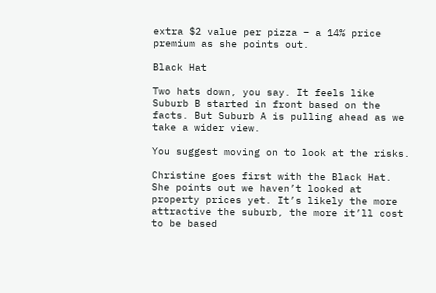extra $2 value per pizza – a 14% price premium as she points out.

Black Hat

Two hats down, you say. It feels like Suburb B started in front based on the facts. But Suburb A is pulling ahead as we take a wider view.

You suggest moving on to look at the risks.

Christine goes first with the Black Hat. She points out we haven’t looked at property prices yet. It’s likely the more attractive the suburb, the more it’ll cost to be based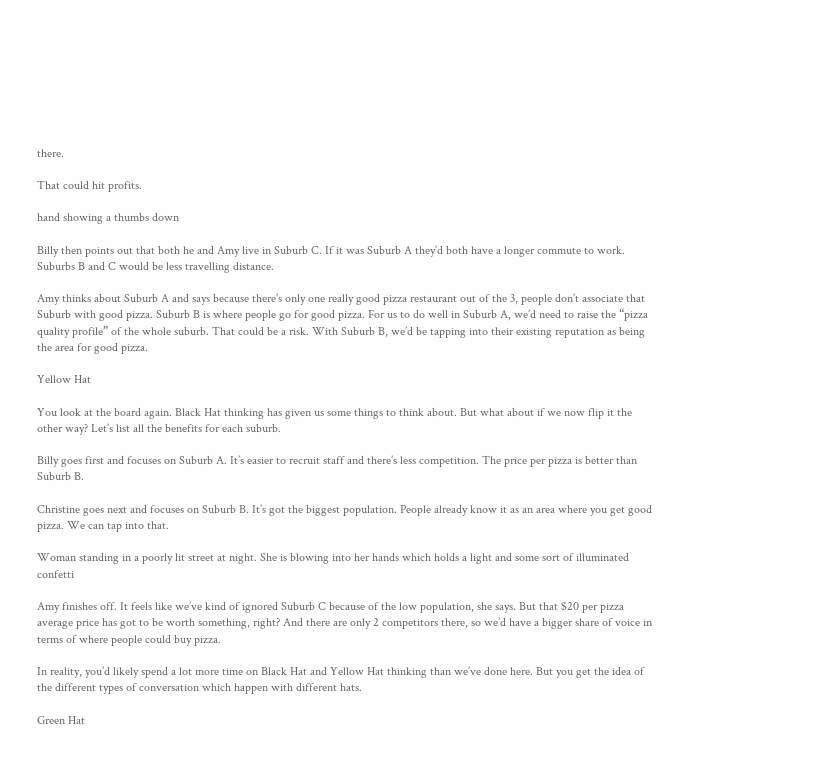there.

That could hit profits.

hand showing a thumbs down

Billy then points out that both he and Amy live in Suburb C. If it was Suburb A they’d both have a longer commute to work. Suburbs B and C would be less travelling distance.

Amy thinks about Suburb A and says because there’s only one really good pizza restaurant out of the 3, people don’t associate that Suburb with good pizza. Suburb B is where people go for good pizza. For us to do well in Suburb A, we’d need to raise the “pizza quality profile” of the whole suburb. That could be a risk. With Suburb B, we’d be tapping into their existing reputation as being the area for good pizza.

Yellow Hat

You look at the board again. Black Hat thinking has given us some things to think about. But what about if we now flip it the other way? Let’s list all the benefits for each suburb.

Billy goes first and focuses on Suburb A. It’s easier to recruit staff and there’s less competition. The price per pizza is better than Suburb B.

Christine goes next and focuses on Suburb B. It’s got the biggest population. People already know it as an area where you get good pizza. We can tap into that.

Woman standing in a poorly lit street at night. She is blowing into her hands which holds a light and some sort of illuminated confetti

Amy finishes off. It feels like we’ve kind of ignored Suburb C because of the low population, she says. But that $20 per pizza average price has got to be worth something, right? And there are only 2 competitors there, so we’d have a bigger share of voice in terms of where people could buy pizza.

In reality, you’d likely spend a lot more time on Black Hat and Yellow Hat thinking than we’ve done here. But you get the idea of the different types of conversation which happen with different hats.

Green Hat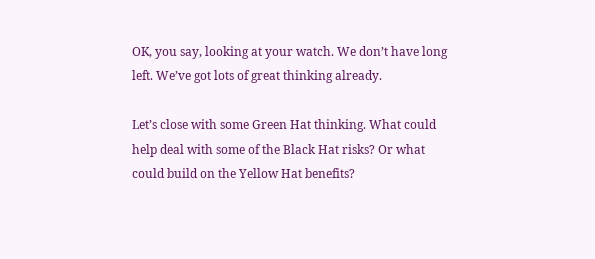OK, you say, looking at your watch. We don’t have long left. We’ve got lots of great thinking already.

Let’s close with some Green Hat thinking. What could help deal with some of the Black Hat risks? Or what could build on the Yellow Hat benefits?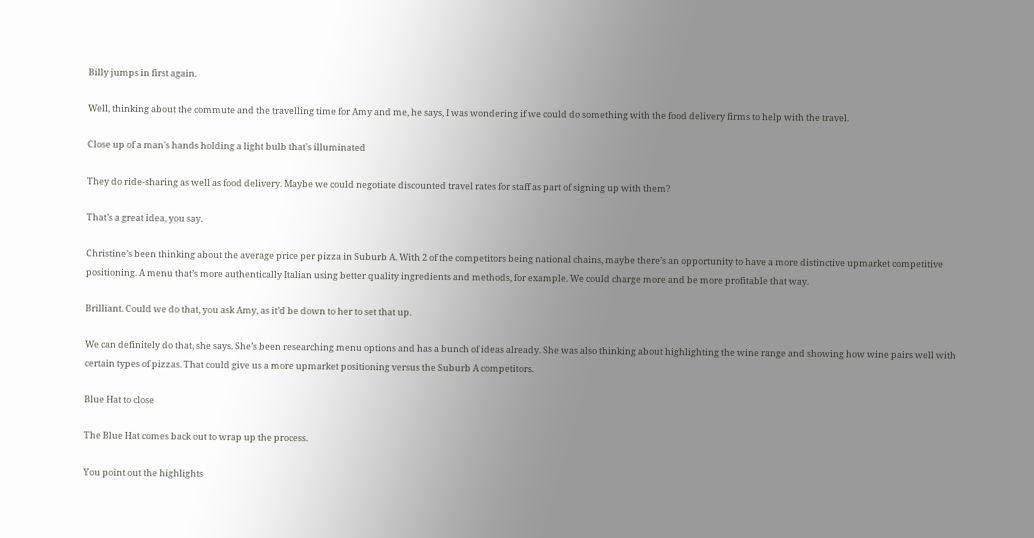Billy jumps in first again.

Well, thinking about the commute and the travelling time for Amy and me, he says, I was wondering if we could do something with the food delivery firms to help with the travel.

Close up of a man's hands holding a light bulb that's illuminated

They do ride-sharing as well as food delivery. Maybe we could negotiate discounted travel rates for staff as part of signing up with them?

That’s a great idea, you say.

Christine’s been thinking about the average price per pizza in Suburb A. With 2 of the competitors being national chains, maybe there’s an opportunity to have a more distinctive upmarket competitive positioning. A menu that’s more authentically Italian using better quality ingredients and methods, for example. We could charge more and be more profitable that way.

Brilliant. Could we do that, you ask Amy, as it’d be down to her to set that up.

We can definitely do that, she says. She’s been researching menu options and has a bunch of ideas already. She was also thinking about highlighting the wine range and showing how wine pairs well with certain types of pizzas. That could give us a more upmarket positioning versus the Suburb A competitors.

Blue Hat to close

The Blue Hat comes back out to wrap up the process.

You point out the highlights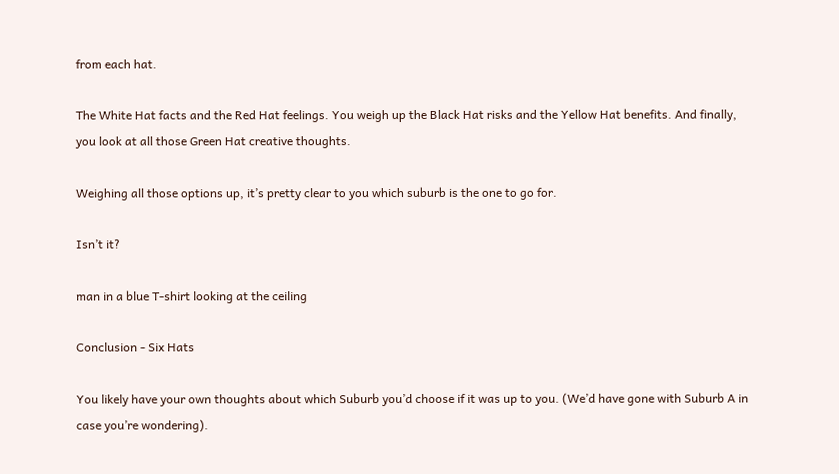from each hat.

The White Hat facts and the Red Hat feelings. You weigh up the Black Hat risks and the Yellow Hat benefits. And finally, you look at all those Green Hat creative thoughts.

Weighing all those options up, it’s pretty clear to you which suburb is the one to go for.

Isn’t it?

man in a blue T-shirt looking at the ceiling

Conclusion - Six Hats

You likely have your own thoughts about which Suburb you’d choose if it was up to you. (We’d have gone with Suburb A in case you’re wondering).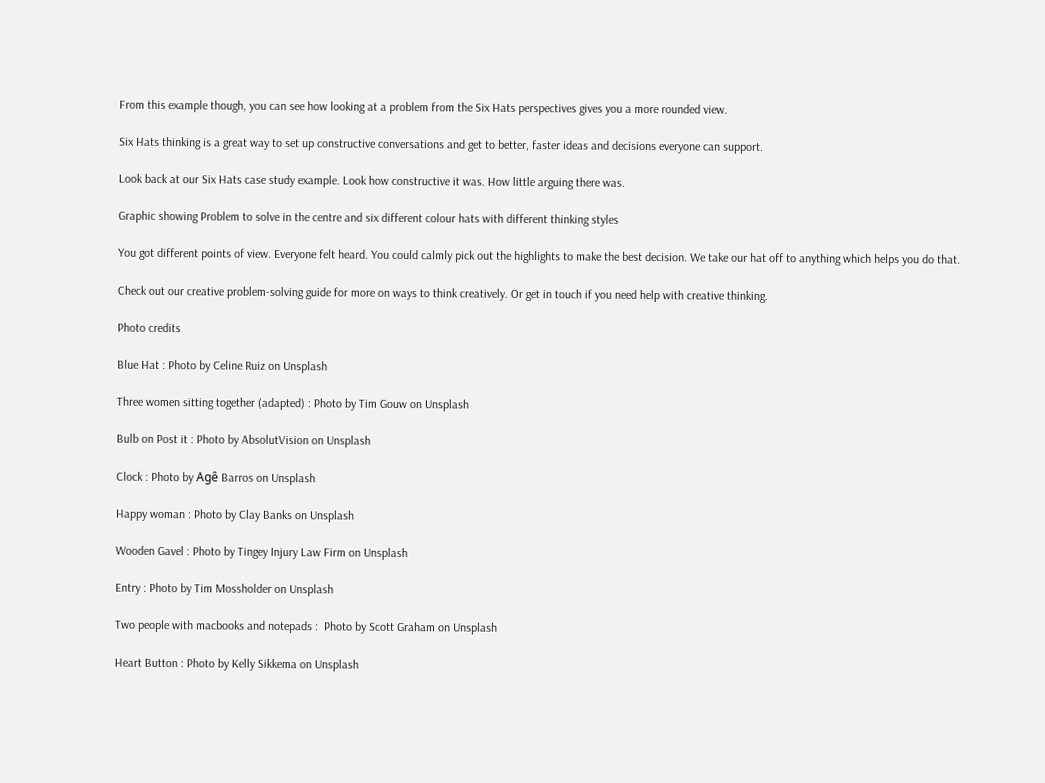From this example though, you can see how looking at a problem from the Six Hats perspectives gives you a more rounded view.

Six Hats thinking is a great way to set up constructive conversations and get to better, faster ideas and decisions everyone can support.

Look back at our Six Hats case study example. Look how constructive it was. How little arguing there was.

Graphic showing Problem to solve in the centre and six different colour hats with different thinking styles

You got different points of view. Everyone felt heard. You could calmly pick out the highlights to make the best decision. We take our hat off to anything which helps you do that.

Check out our creative problem-solving guide for more on ways to think creatively. Or get in touch if you need help with creative thinking.

Photo credits

Blue Hat : Photo by Celine Ruiz on Unsplash

Three women sitting together (adapted) : Photo by Tim Gouw on Unsplash

Bulb on Post it : Photo by AbsolutVision on Unsplash

Clock : Photo by Agê Barros on Unsplash

Happy woman : Photo by Clay Banks on Unsplash

Wooden Gavel : Photo by Tingey Injury Law Firm on Unsplash

Entry : Photo by Tim Mossholder on Unsplash

Two people with macbooks and notepads :  Photo by Scott Graham on Unsplash

Heart Button : Photo by Kelly Sikkema on Unsplash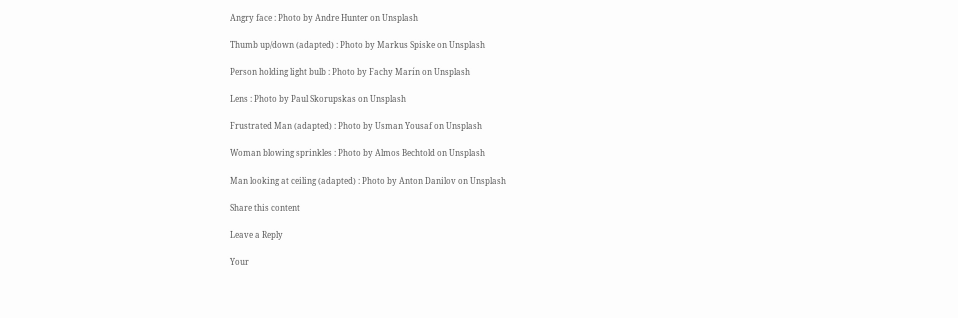Angry face : Photo by Andre Hunter on Unsplash

Thumb up/down (adapted) : Photo by Markus Spiske on Unsplash

Person holding light bulb : Photo by Fachy Marín on Unsplash

Lens : Photo by Paul Skorupskas on Unsplash

Frustrated Man (adapted) : Photo by Usman Yousaf on Unsplash

Woman blowing sprinkles : Photo by Almos Bechtold on Unsplash

Man looking at ceiling (adapted) : Photo by Anton Danilov on Unsplash

Share this content

Leave a Reply

Your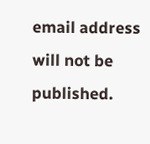email address will not be published.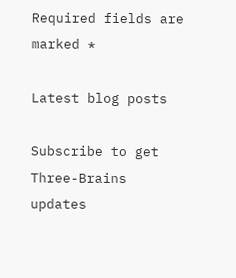Required fields are marked *

Latest blog posts

Subscribe to get Three-Brains updates